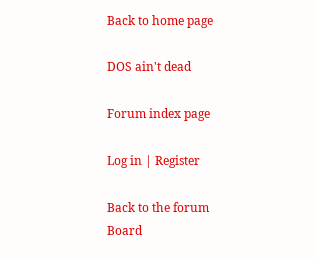Back to home page

DOS ain't dead

Forum index page

Log in | Register

Back to the forum
Board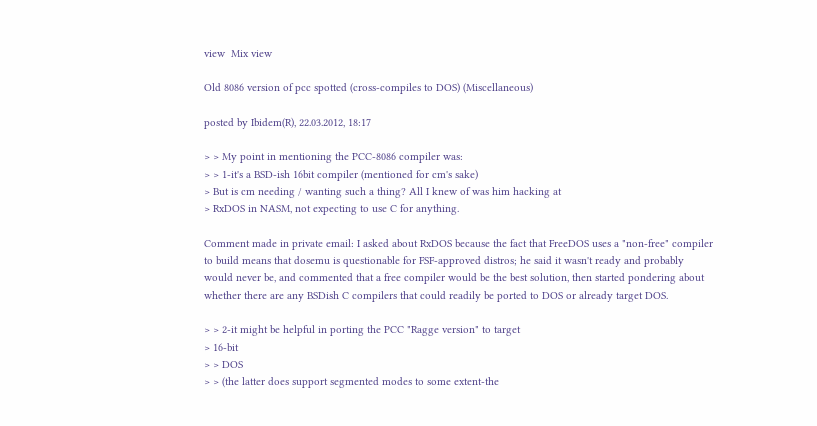view  Mix view

Old 8086 version of pcc spotted (cross-compiles to DOS) (Miscellaneous)

posted by Ibidem(R), 22.03.2012, 18:17

> > My point in mentioning the PCC-8086 compiler was:
> > 1-it's a BSD-ish 16bit compiler (mentioned for cm's sake)
> But is cm needing / wanting such a thing? All I knew of was him hacking at
> RxDOS in NASM, not expecting to use C for anything.

Comment made in private email: I asked about RxDOS because the fact that FreeDOS uses a "non-free" compiler to build means that dosemu is questionable for FSF-approved distros; he said it wasn't ready and probably would never be, and commented that a free compiler would be the best solution, then started pondering about whether there are any BSDish C compilers that could readily be ported to DOS or already target DOS.

> > 2-it might be helpful in porting the PCC "Ragge version" to target
> 16-bit
> > DOS
> > (the latter does support segmented modes to some extent-the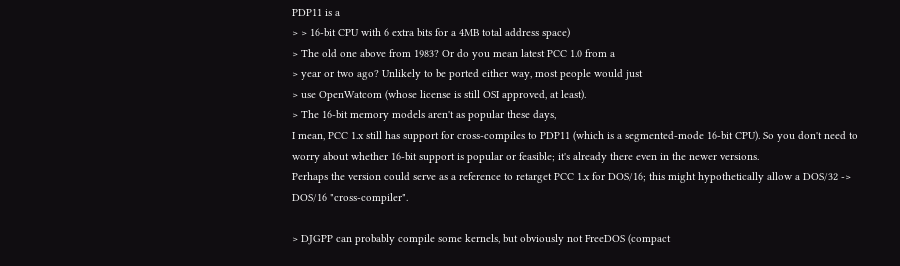PDP11 is a
> > 16-bit CPU with 6 extra bits for a 4MB total address space)
> The old one above from 1983? Or do you mean latest PCC 1.0 from a
> year or two ago? Unlikely to be ported either way, most people would just
> use OpenWatcom (whose license is still OSI approved, at least).
> The 16-bit memory models aren't as popular these days,
I mean, PCC 1.x still has support for cross-compiles to PDP11 (which is a segmented-mode 16-bit CPU). So you don't need to worry about whether 16-bit support is popular or feasible; it's already there even in the newer versions.
Perhaps the version could serve as a reference to retarget PCC 1.x for DOS/16; this might hypothetically allow a DOS/32 -> DOS/16 "cross-compiler".

> DJGPP can probably compile some kernels, but obviously not FreeDOS (compact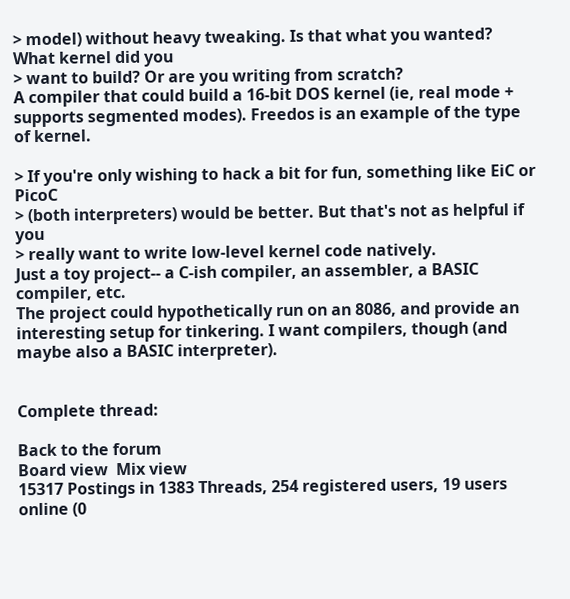> model) without heavy tweaking. Is that what you wanted? What kernel did you
> want to build? Or are you writing from scratch?
A compiler that could build a 16-bit DOS kernel (ie, real mode + supports segmented modes). Freedos is an example of the type of kernel.

> If you're only wishing to hack a bit for fun, something like EiC or PicoC
> (both interpreters) would be better. But that's not as helpful if you
> really want to write low-level kernel code natively.
Just a toy project-- a C-ish compiler, an assembler, a BASIC compiler, etc.
The project could hypothetically run on an 8086, and provide an interesting setup for tinkering. I want compilers, though (and maybe also a BASIC interpreter).


Complete thread:

Back to the forum
Board view  Mix view
15317 Postings in 1383 Threads, 254 registered users, 19 users online (0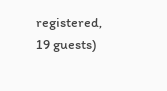registered, 19 guests)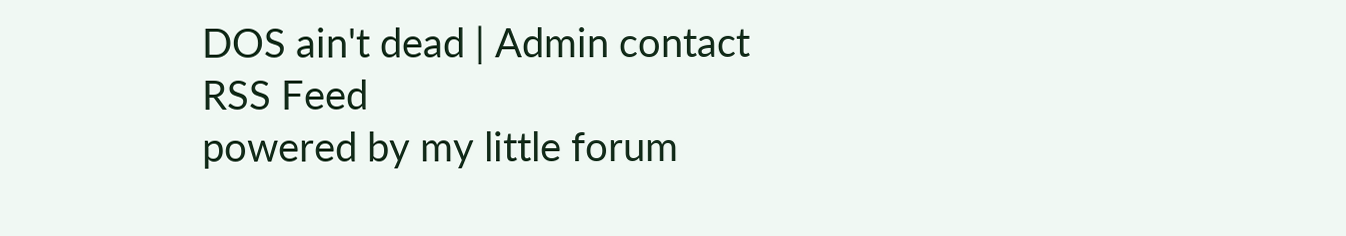DOS ain't dead | Admin contact
RSS Feed
powered by my little forum